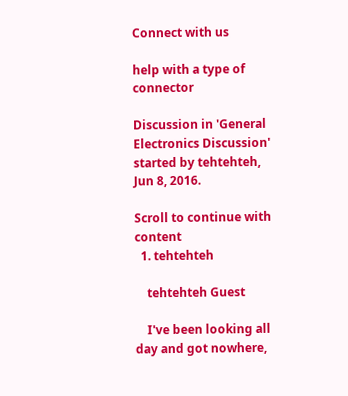Connect with us

help with a type of connector

Discussion in 'General Electronics Discussion' started by tehtehteh, Jun 8, 2016.

Scroll to continue with content
  1. tehtehteh

    tehtehteh Guest

    I've been looking all day and got nowhere,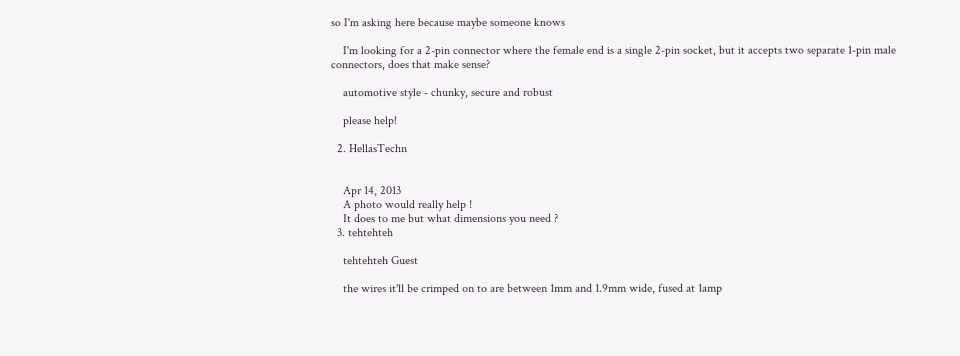so I'm asking here because maybe someone knows

    I'm looking for a 2-pin connector where the female end is a single 2-pin socket, but it accepts two separate 1-pin male connectors, does that make sense?

    automotive style - chunky, secure and robust

    please help!

  2. HellasTechn


    Apr 14, 2013
    A photo would really help !
    It does to me but what dimensions you need ?
  3. tehtehteh

    tehtehteh Guest

    the wires it'll be crimped on to are between 1mm and 1.9mm wide, fused at 1amp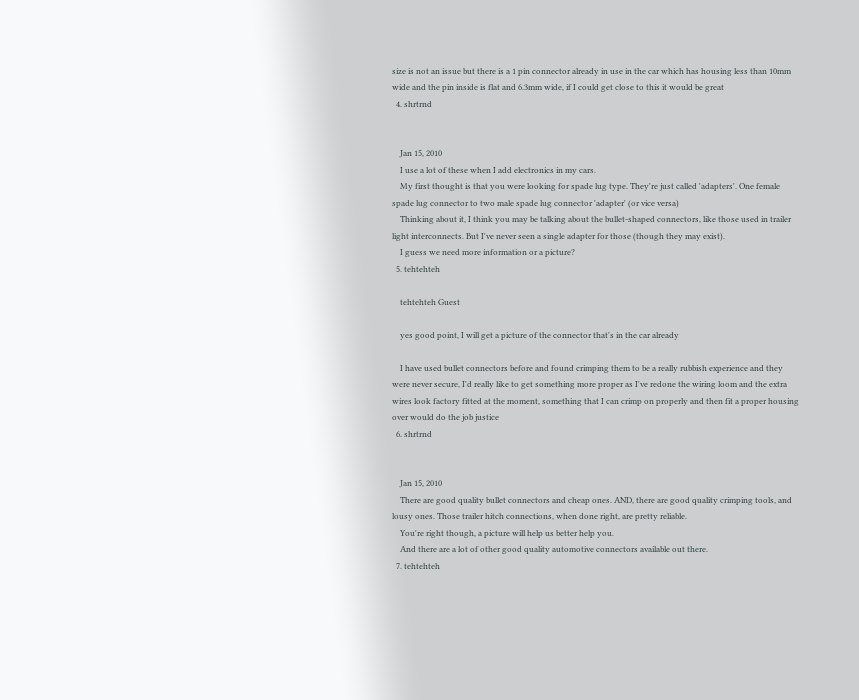size is not an issue but there is a 1 pin connector already in use in the car which has housing less than 10mm wide and the pin inside is flat and 6.3mm wide, if I could get close to this it would be great
  4. shrtrnd


    Jan 15, 2010
    I use a lot of these when I add electronics in my cars.
    My first thought is that you were looking for spade lug type. They're just called 'adapters'. One female spade lug connector to two male spade lug connector 'adapter' (or vice versa)
    Thinking about it, I think you may be talking about the bullet-shaped connectors, like those used in trailer light interconnects. But I've never seen a single adapter for those (though they may exist).
    I guess we need more information or a picture?
  5. tehtehteh

    tehtehteh Guest

    yes good point, I will get a picture of the connector that's in the car already

    I have used bullet connectors before and found crimping them to be a really rubbish experience and they were never secure, I'd really like to get something more proper as I've redone the wiring loom and the extra wires look factory fitted at the moment, something that I can crimp on properly and then fit a proper housing over would do the job justice
  6. shrtrnd


    Jan 15, 2010
    There are good quality bullet connectors and cheap ones. AND, there are good quality crimping tools, and lousy ones. Those trailer hitch connections, when done right, are pretty reliable.
    You're right though, a picture will help us better help you.
    And there are a lot of other good quality automotive connectors available out there.
  7. tehtehteh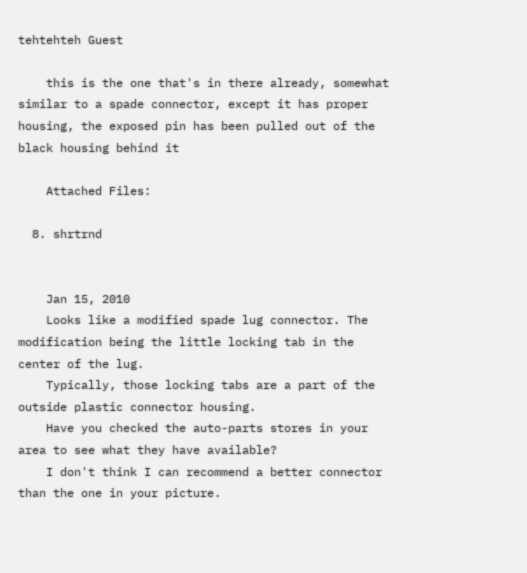tehtehteh Guest

    this is the one that's in there already, somewhat similar to a spade connector, except it has proper housing, the exposed pin has been pulled out of the black housing behind it

    Attached Files:

  8. shrtrnd


    Jan 15, 2010
    Looks like a modified spade lug connector. The modification being the little locking tab in the center of the lug.
    Typically, those locking tabs are a part of the outside plastic connector housing.
    Have you checked the auto-parts stores in your area to see what they have available?
    I don't think I can recommend a better connector than the one in your picture.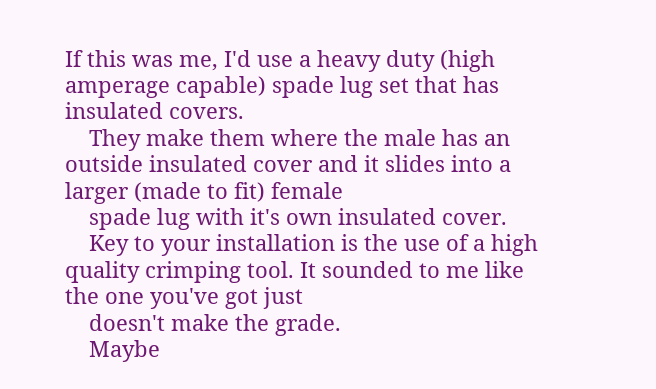If this was me, I'd use a heavy duty (high amperage capable) spade lug set that has insulated covers.
    They make them where the male has an outside insulated cover and it slides into a larger (made to fit) female
    spade lug with it's own insulated cover.
    Key to your installation is the use of a high quality crimping tool. It sounded to me like the one you've got just
    doesn't make the grade.
    Maybe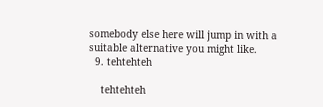somebody else here will jump in with a suitable alternative you might like.
  9. tehtehteh

    tehtehteh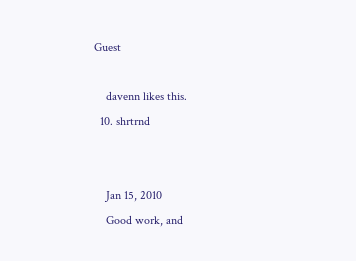Guest

    davenn likes this.
  10. shrtrnd


    Jan 15, 2010
    Good work, and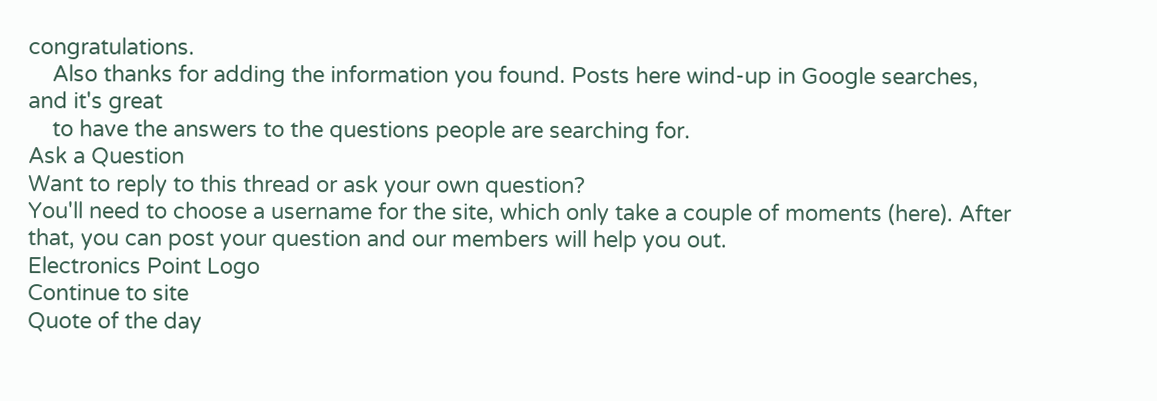congratulations.
    Also thanks for adding the information you found. Posts here wind-up in Google searches, and it's great
    to have the answers to the questions people are searching for.
Ask a Question
Want to reply to this thread or ask your own question?
You'll need to choose a username for the site, which only take a couple of moments (here). After that, you can post your question and our members will help you out.
Electronics Point Logo
Continue to site
Quote of the day